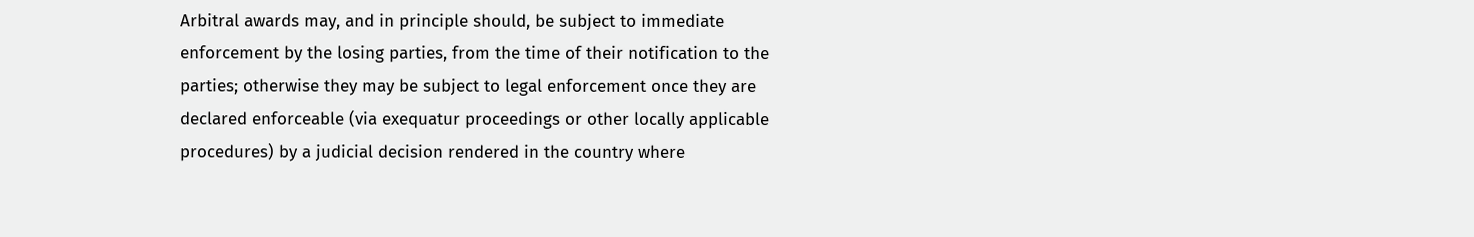Arbitral awards may, and in principle should, be subject to immediate enforcement by the losing parties, from the time of their notification to the parties; otherwise they may be subject to legal enforcement once they are declared enforceable (via exequatur proceedings or other locally applicable procedures) by a judicial decision rendered in the country where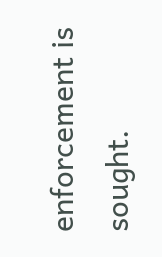enforcement is sought.